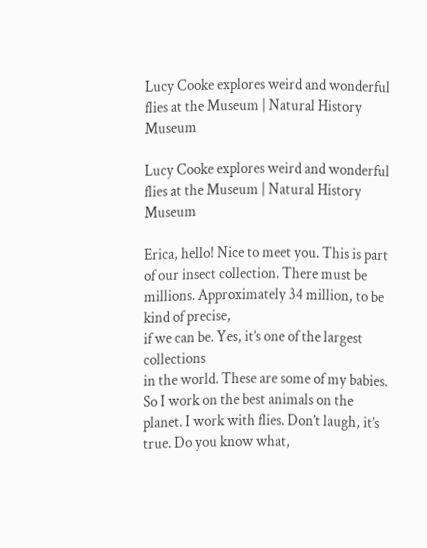Lucy Cooke explores weird and wonderful flies at the Museum | Natural History Museum

Lucy Cooke explores weird and wonderful flies at the Museum | Natural History Museum

Erica, hello! Nice to meet you. This is part of our insect collection. There must be millions. Approximately 34 million, to be kind of precise,
if we can be. Yes, it’s one of the largest collections
in the world. These are some of my babies. So I work on the best animals on the planet. I work with flies. Don’t laugh, it’s true. Do you know what,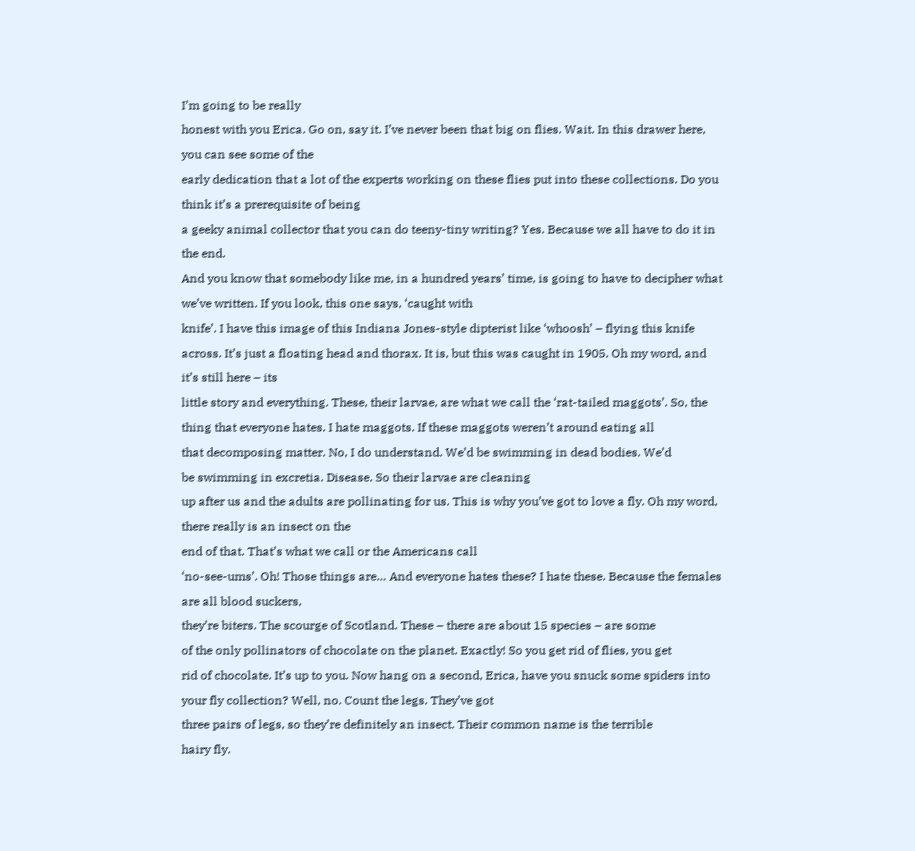I’m going to be really
honest with you Erica. Go on, say it. I’ve never been that big on flies. Wait. In this drawer here, you can see some of the
early dedication that a lot of the experts working on these flies put into these collections. Do you think it’s a prerequisite of being
a geeky animal collector that you can do teeny-tiny writing? Yes. Because we all have to do it in the end.
And you know that somebody like me, in a hundred years’ time, is going to have to decipher what
we’ve written. If you look, this one says, ‘caught with
knife’. I have this image of this Indiana Jones-style dipterist like ‘whoosh’ – flying this knife across. It’s just a floating head and thorax. It is, but this was caught in 1905. Oh my word, and it’s still here – its
little story and everything. These, their larvae, are what we call the ‘rat-tailed maggots’. So, the thing that everyone hates. I hate maggots. If these maggots weren’t around eating all
that decomposing matter. No, I do understand. We’d be swimming in dead bodies. We’d
be swimming in excretia. Disease. So their larvae are cleaning
up after us and the adults are pollinating for us. This is why you’ve got to love a fly. Oh my word, there really is an insect on the
end of that. That’s what we call or the Americans call
‘no-see-ums’. Oh! Those things are… And everyone hates these? I hate these. Because the females are all blood suckers,
they’re biters. The scourge of Scotland. These – there are about 15 species – are some
of the only pollinators of chocolate on the planet. Exactly! So you get rid of flies, you get
rid of chocolate. It’s up to you. Now hang on a second, Erica, have you snuck some spiders into your fly collection? Well, no. Count the legs. They’ve got
three pairs of legs, so they’re definitely an insect. Their common name is the terrible
hairy fly.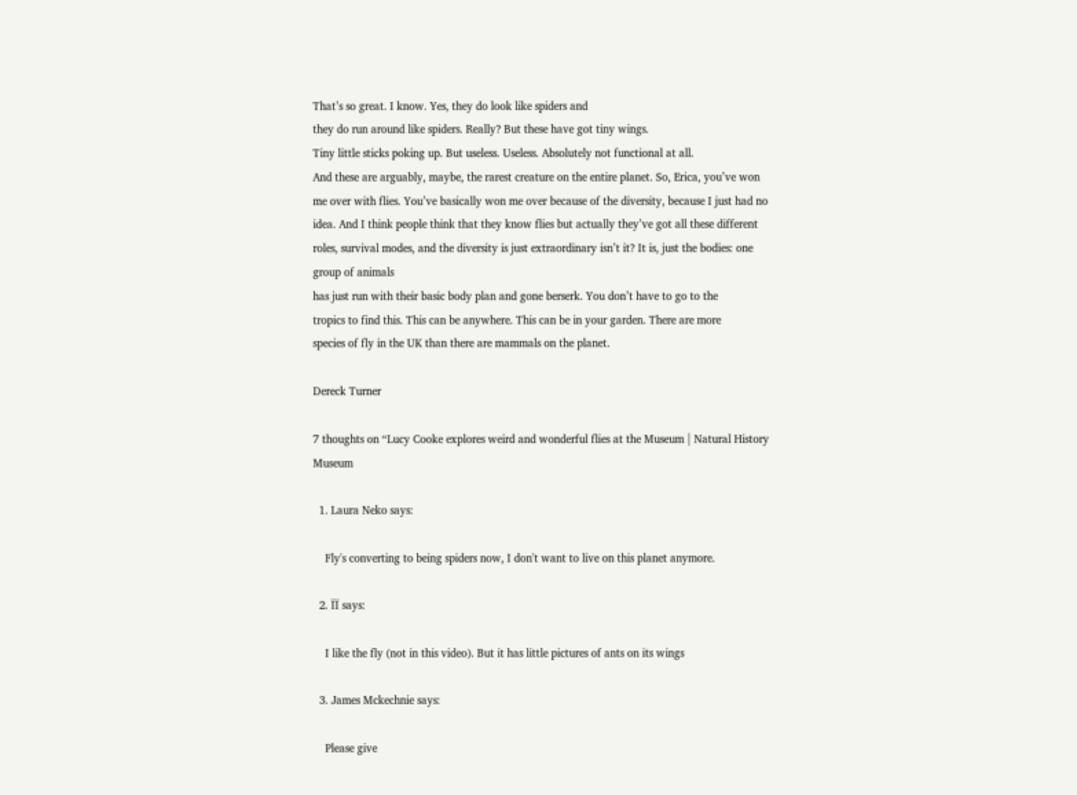That’s so great. I know. Yes, they do look like spiders and
they do run around like spiders. Really? But these have got tiny wings.
Tiny little sticks poking up. But useless. Useless. Absolutely not functional at all.
And these are arguably, maybe, the rarest creature on the entire planet. So, Erica, you’ve won me over with flies. You’ve basically won me over because of the diversity, because I just had no idea. And I think people think that they know flies but actually they’ve got all these different
roles, survival modes, and the diversity is just extraordinary isn’t it? It is, just the bodies: one group of animals
has just run with their basic body plan and gone berserk. You don’t have to go to the
tropics to find this. This can be anywhere. This can be in your garden. There are more
species of fly in the UK than there are mammals on the planet.

Dereck Turner

7 thoughts on “Lucy Cooke explores weird and wonderful flies at the Museum | Natural History Museum

  1. Laura Neko says:

    Fly's converting to being spiders now, I don't want to live on this planet anymore.

  2. ÏÏ says:

    I like the fly (not in this video). But it has little pictures of ants on its wings

  3. James Mckechnie says:

    Please give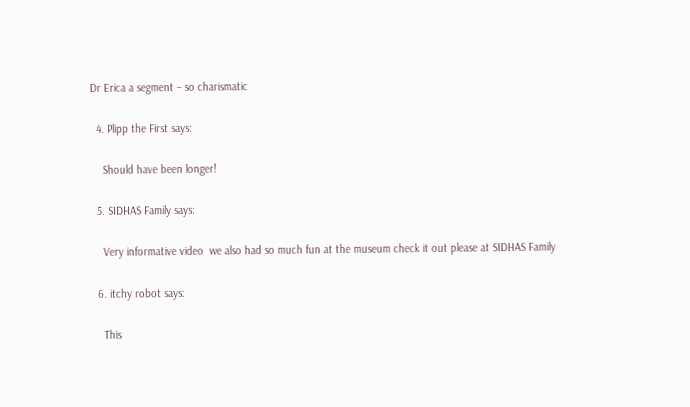Dr Erica a segment – so charismatic

  4. Plipp the First says:

    Should have been longer!

  5. SIDHAS Family says:

    Very informative video  we also had so much fun at the museum check it out please at SIDHAS Family

  6. itchy robot says:

    This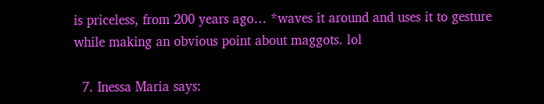is priceless, from 200 years ago… *waves it around and uses it to gesture while making an obvious point about maggots. lol

  7. Inessa Maria says: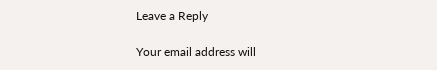Leave a Reply

Your email address will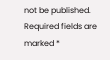not be published. Required fields are marked *